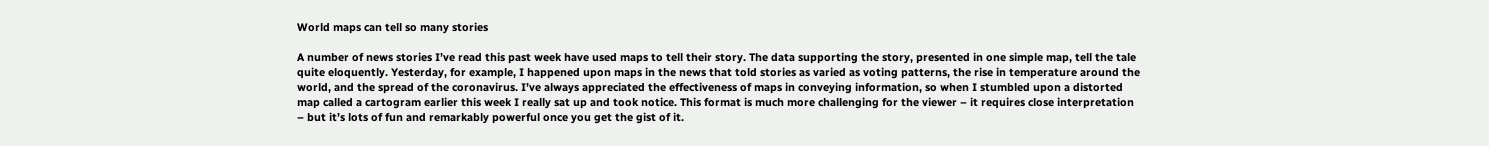World maps can tell so many stories

A number of news stories I’ve read this past week have used maps to tell their story. The data supporting the story, presented in one simple map, tell the tale quite eloquently. Yesterday, for example, I happened upon maps in the news that told stories as varied as voting patterns, the rise in temperature around the world, and the spread of the coronavirus. I’ve always appreciated the effectiveness of maps in conveying information, so when I stumbled upon a distorted map called a cartogram earlier this week I really sat up and took notice. This format is much more challenging for the viewer – it requires close interpretation – but it’s lots of fun and remarkably powerful once you get the gist of it.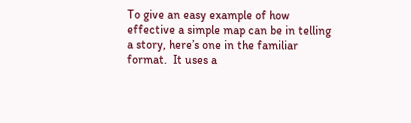To give an easy example of how effective a simple map can be in telling a story, here’s one in the familiar format.  It uses a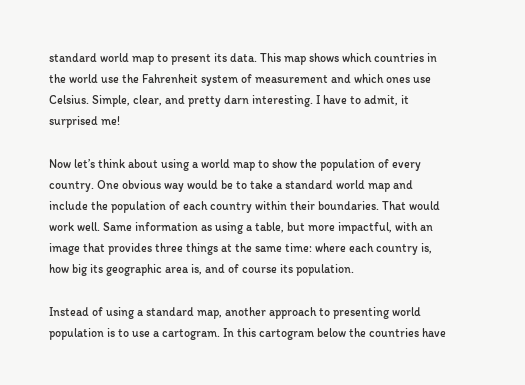standard world map to present its data. This map shows which countries in the world use the Fahrenheit system of measurement and which ones use Celsius. Simple, clear, and pretty darn interesting. I have to admit, it surprised me!

Now let’s think about using a world map to show the population of every country. One obvious way would be to take a standard world map and include the population of each country within their boundaries. That would work well. Same information as using a table, but more impactful, with an image that provides three things at the same time: where each country is, how big its geographic area is, and of course its population.

Instead of using a standard map, another approach to presenting world population is to use a cartogram. In this cartogram below the countries have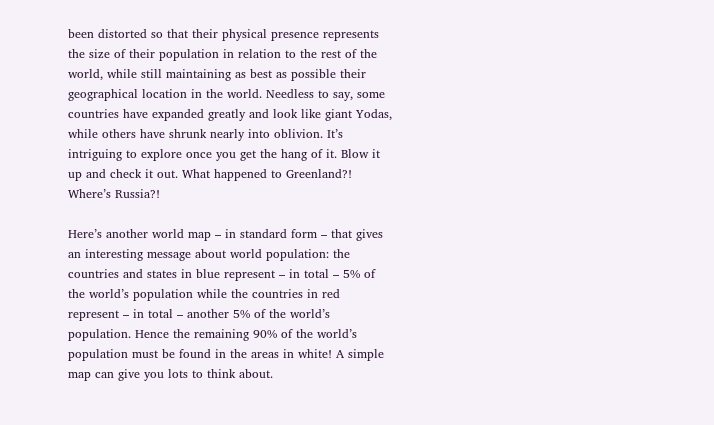been distorted so that their physical presence represents the size of their population in relation to the rest of the world, while still maintaining as best as possible their geographical location in the world. Needless to say, some countries have expanded greatly and look like giant Yodas, while others have shrunk nearly into oblivion. It’s intriguing to explore once you get the hang of it. Blow it up and check it out. What happened to Greenland?! Where’s Russia?!

Here’s another world map – in standard form – that gives an interesting message about world population: the countries and states in blue represent – in total – 5% of the world’s population while the countries in red represent – in total – another 5% of the world’s population. Hence the remaining 90% of the world’s population must be found in the areas in white! A simple map can give you lots to think about.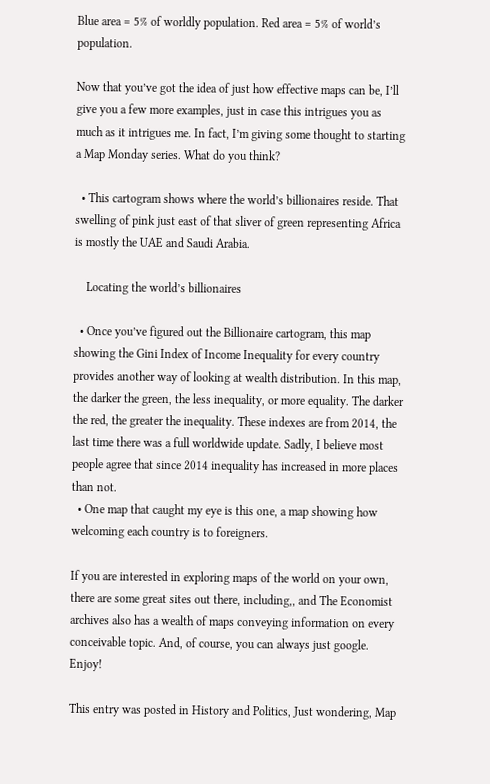Blue area = 5% of worldly population. Red area = 5% of world’s population.

Now that you’ve got the idea of just how effective maps can be, I’ll give you a few more examples, just in case this intrigues you as much as it intrigues me. In fact, I’m giving some thought to starting a Map Monday series. What do you think?

  • This cartogram shows where the world’s billionaires reside. That swelling of pink just east of that sliver of green representing Africa is mostly the UAE and Saudi Arabia.

    Locating the world’s billionaires

  • Once you’ve figured out the Billionaire cartogram, this map showing the Gini Index of Income Inequality for every country provides another way of looking at wealth distribution. In this map, the darker the green, the less inequality, or more equality. The darker the red, the greater the inequality. These indexes are from 2014, the last time there was a full worldwide update. Sadly, I believe most people agree that since 2014 inequality has increased in more places than not.
  • One map that caught my eye is this one, a map showing how welcoming each country is to foreigners.

If you are interested in exploring maps of the world on your own, there are some great sites out there, including,, and The Economist archives also has a wealth of maps conveying information on every conceivable topic. And, of course, you can always just google. Enjoy!

This entry was posted in History and Politics, Just wondering, Map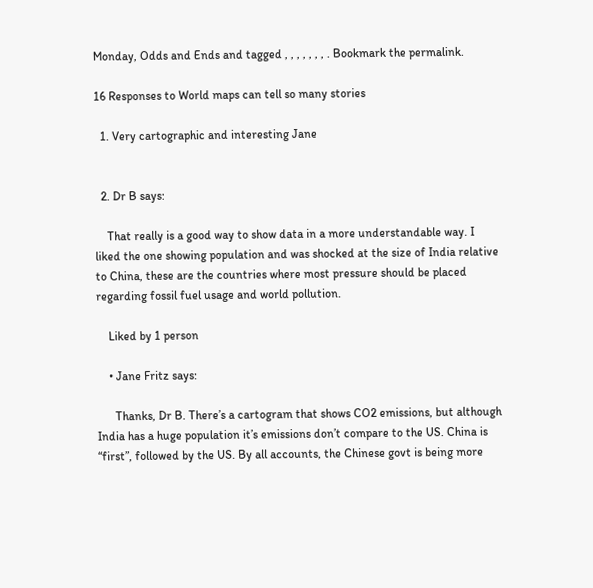Monday, Odds and Ends and tagged , , , , , , , . Bookmark the permalink.

16 Responses to World maps can tell so many stories

  1. Very cartographic and interesting Jane


  2. Dr B says:

    That really is a good way to show data in a more understandable way. I liked the one showing population and was shocked at the size of India relative to China, these are the countries where most pressure should be placed regarding fossil fuel usage and world pollution.

    Liked by 1 person

    • Jane Fritz says:

      Thanks, Dr B. There’s a cartogram that shows CO2 emissions, but although India has a huge population it’s emissions don’t compare to the US. China is “first”, followed by the US. By all accounts, the Chinese govt is being more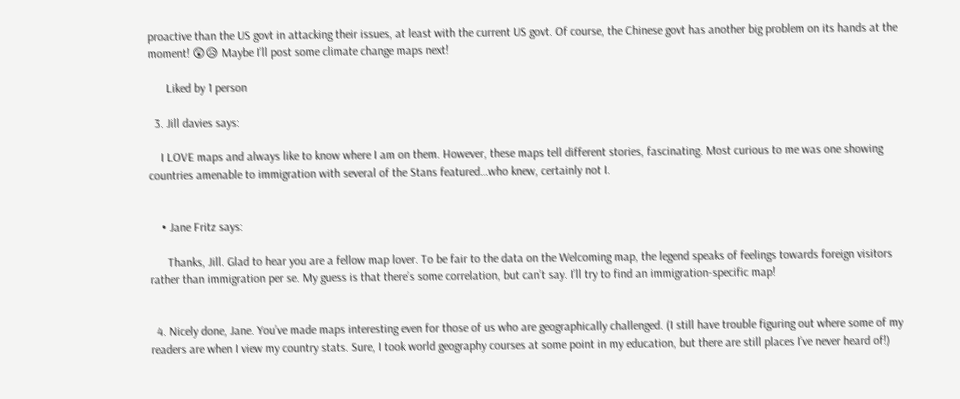proactive than the US govt in attacking their issues, at least with the current US govt. Of course, the Chinese govt has another big problem on its hands at the moment! 😲😥 Maybe I’ll post some climate change maps next!

      Liked by 1 person

  3. Jill davies says:

    I LOVE maps and always like to know where I am on them. However, these maps tell different stories, fascinating. Most curious to me was one showing countries amenable to immigration with several of the Stans featured…who knew, certainly not I.


    • Jane Fritz says:

      Thanks, Jill. Glad to hear you are a fellow map lover. To be fair to the data on the Welcoming map, the legend speaks of feelings towards foreign visitors rather than immigration per se. My guess is that there’s some correlation, but can’t say. I’ll try to find an immigration-specific map!


  4. Nicely done, Jane. You’ve made maps interesting even for those of us who are geographically challenged. (I still have trouble figuring out where some of my readers are when I view my country stats. Sure, I took world geography courses at some point in my education, but there are still places I’ve never heard of!)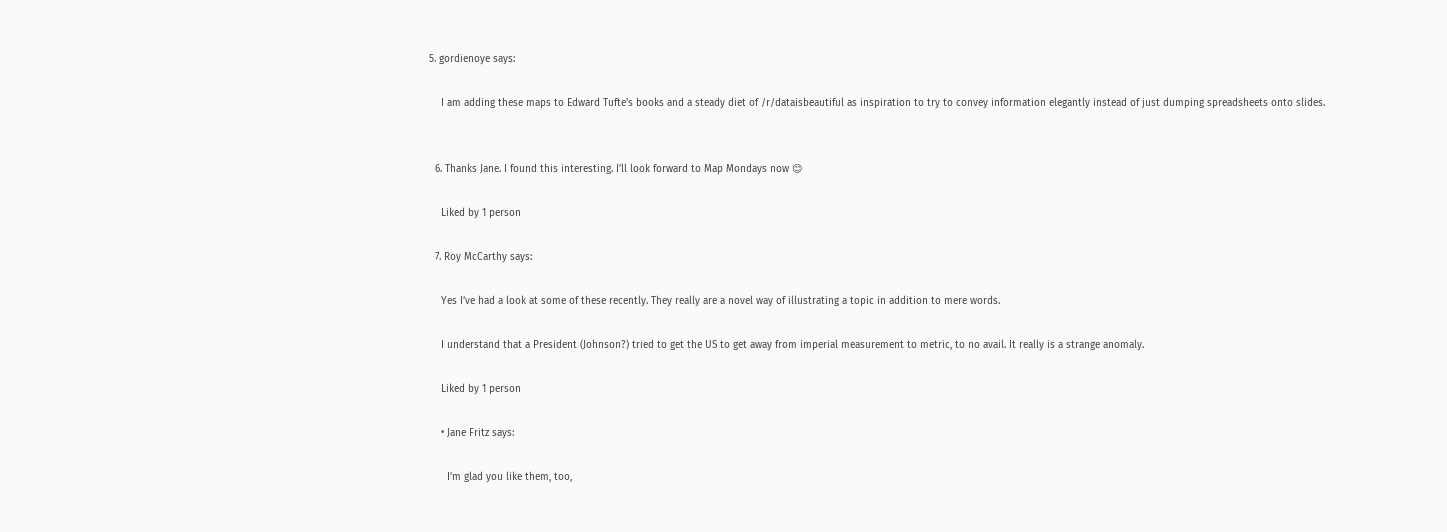5. gordienoye says:

    I am adding these maps to Edward Tufte’s books and a steady diet of /r/dataisbeautiful as inspiration to try to convey information elegantly instead of just dumping spreadsheets onto slides.


  6. Thanks Jane. I found this interesting. I’ll look forward to Map Mondays now 😊

    Liked by 1 person

  7. Roy McCarthy says:

    Yes I’ve had a look at some of these recently. They really are a novel way of illustrating a topic in addition to mere words.

    I understand that a President (Johnson?) tried to get the US to get away from imperial measurement to metric, to no avail. It really is a strange anomaly.

    Liked by 1 person

    • Jane Fritz says:

      I’m glad you like them, too,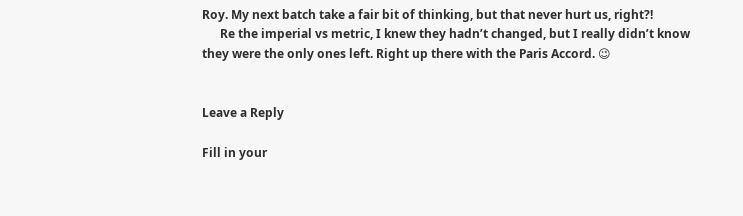Roy. My next batch take a fair bit of thinking, but that never hurt us, right?!
      Re the imperial vs metric, I knew they hadn’t changed, but I really didn’t know they were the only ones left. Right up there with the Paris Accord. 😉


Leave a Reply

Fill in your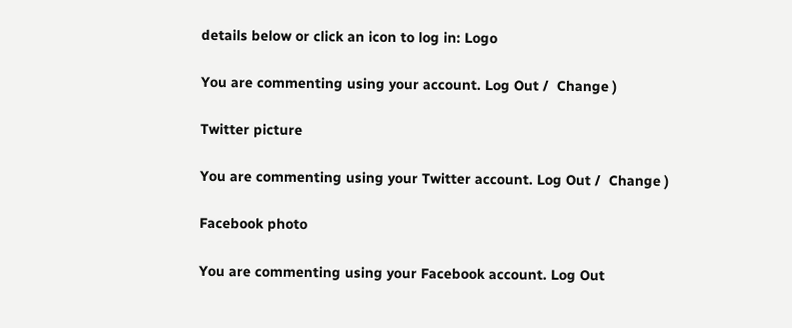details below or click an icon to log in: Logo

You are commenting using your account. Log Out /  Change )

Twitter picture

You are commenting using your Twitter account. Log Out /  Change )

Facebook photo

You are commenting using your Facebook account. Log Out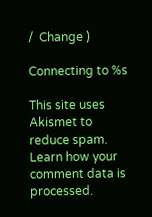/  Change )

Connecting to %s

This site uses Akismet to reduce spam. Learn how your comment data is processed.